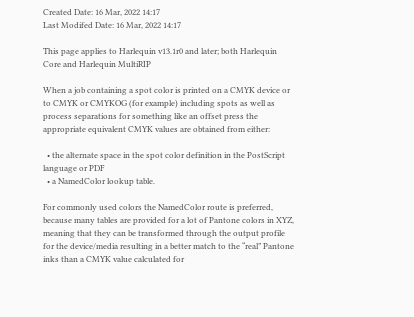Created Date: 16 Mar, 2022 14:17
Last Modifed Date: 16 Mar, 2022 14:17

This page applies to Harlequin v13.1r0 and later; both Harlequin Core and Harlequin MultiRIP

When a job containing a spot color is printed on a CMYK device or to CMYK or CMYKOG (for example) including spots as well as process separations for something like an offset press the appropriate equivalent CMYK values are obtained from either:

  • the alternate space in the spot color definition in the PostScript language or PDF
  • a NamedColor lookup table.

For commonly used colors the NamedColor route is preferred, because many tables are provided for a lot of Pantone colors in XYZ, meaning that they can be transformed through the output profile for the device/media resulting in a better match to the “real” Pantone inks than a CMYK value calculated for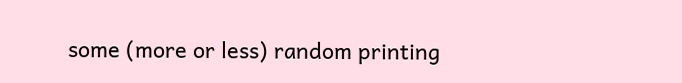some (more or less) random printing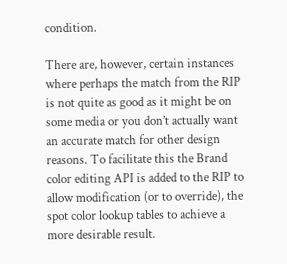condition.

There are, however, certain instances where perhaps the match from the RIP is not quite as good as it might be on some media or you don’t actually want an accurate match for other design reasons. To facilitate this the Brand color editing API is added to the RIP to allow modification (or to override), the spot color lookup tables to achieve a more desirable result.